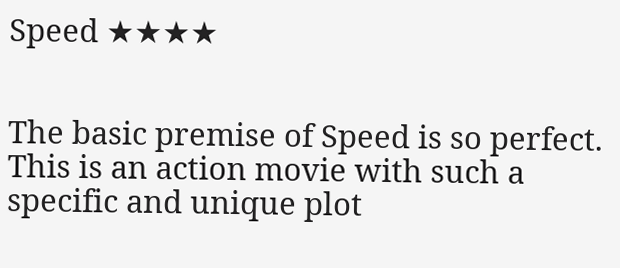Speed ★★★★


The basic premise of Speed is so perfect. This is an action movie with such a specific and unique plot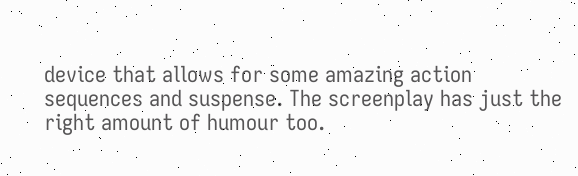device that allows for some amazing action sequences and suspense. The screenplay has just the right amount of humour too.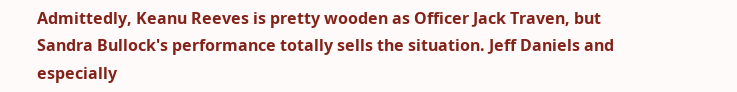Admittedly, Keanu Reeves is pretty wooden as Officer Jack Traven, but Sandra Bullock's performance totally sells the situation. Jeff Daniels and especially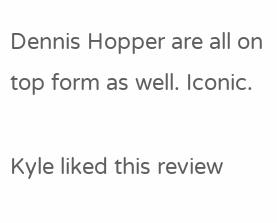Dennis Hopper are all on top form as well. Iconic.

Kyle liked this review